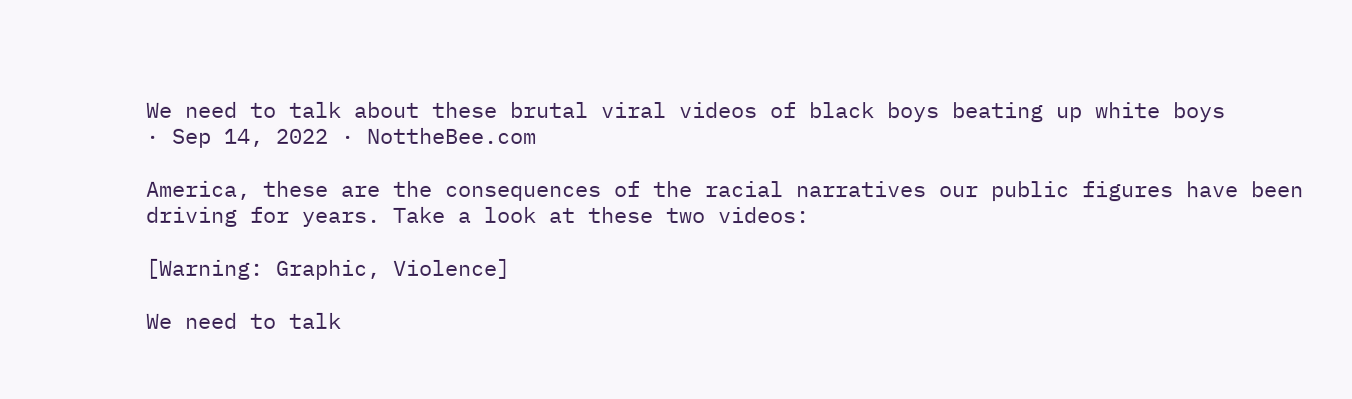We need to talk about these brutal viral videos of black boys beating up white boys
· Sep 14, 2022 · NottheBee.com

America, these are the consequences of the racial narratives our public figures have been driving for years. Take a look at these two videos:

[Warning: Graphic, Violence]

We need to talk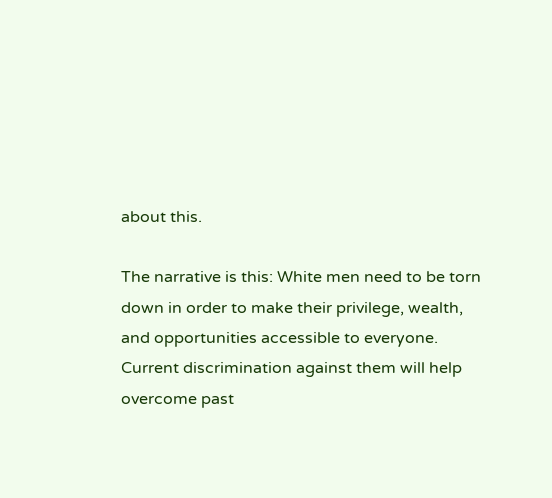about this.

The narrative is this: White men need to be torn down in order to make their privilege, wealth, and opportunities accessible to everyone. Current discrimination against them will help overcome past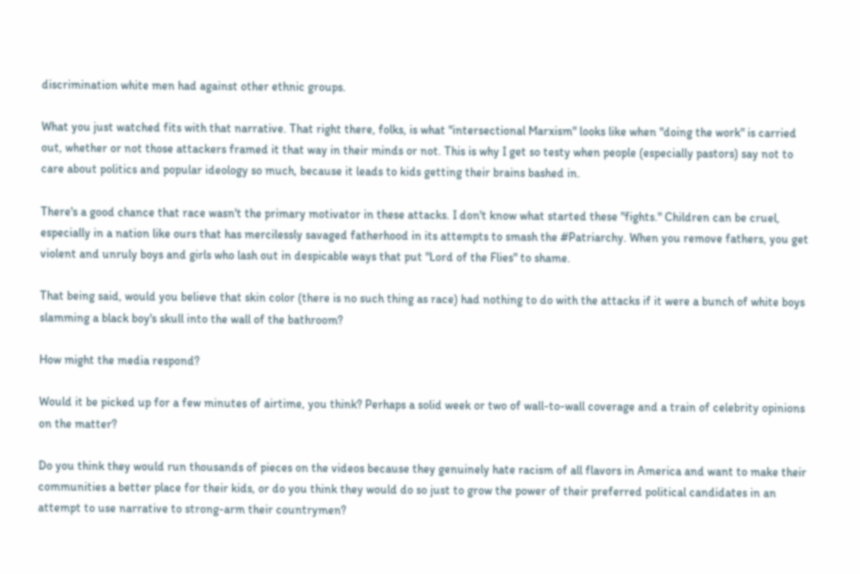discrimination white men had against other ethnic groups.

What you just watched fits with that narrative. That right there, folks, is what "intersectional Marxism" looks like when "doing the work" is carried out, whether or not those attackers framed it that way in their minds or not. This is why I get so testy when people (especially pastors) say not to care about politics and popular ideology so much, because it leads to kids getting their brains bashed in.

There's a good chance that race wasn't the primary motivator in these attacks. I don't know what started these "fights." Children can be cruel, especially in a nation like ours that has mercilessly savaged fatherhood in its attempts to smash the #Patriarchy. When you remove fathers, you get violent and unruly boys and girls who lash out in despicable ways that put "Lord of the Flies" to shame.

That being said, would you believe that skin color (there is no such thing as race) had nothing to do with the attacks if it were a bunch of white boys slamming a black boy's skull into the wall of the bathroom?

How might the media respond?

Would it be picked up for a few minutes of airtime, you think? Perhaps a solid week or two of wall-to-wall coverage and a train of celebrity opinions on the matter?

Do you think they would run thousands of pieces on the videos because they genuinely hate racism of all flavors in America and want to make their communities a better place for their kids, or do you think they would do so just to grow the power of their preferred political candidates in an attempt to use narrative to strong-arm their countrymen?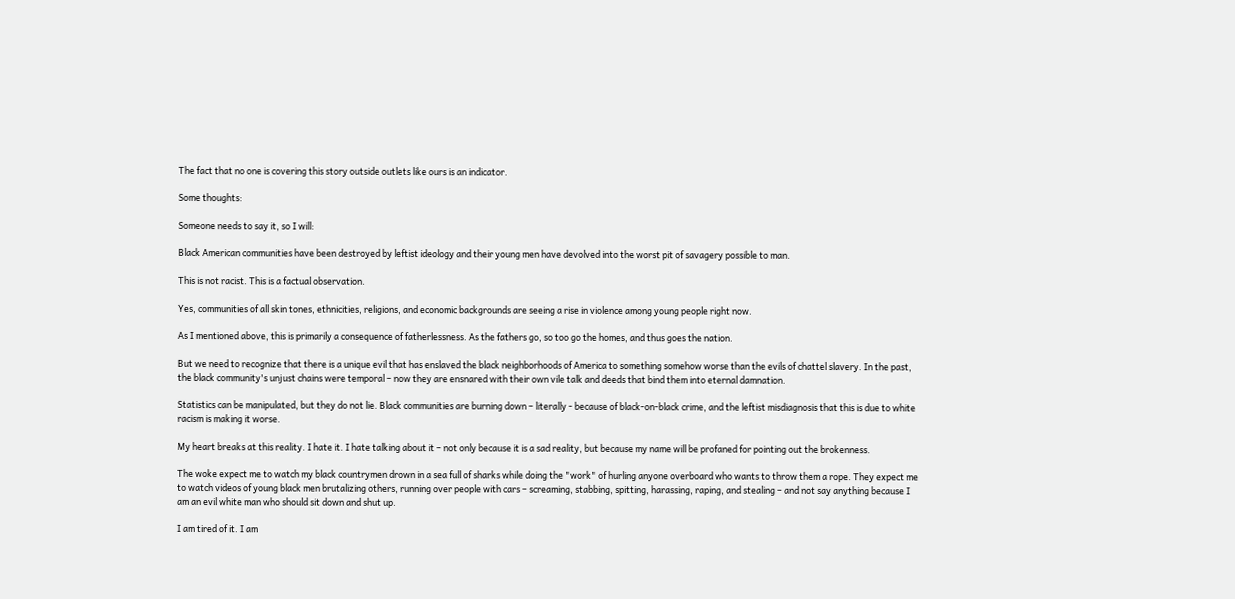The fact that no one is covering this story outside outlets like ours is an indicator.

Some thoughts:

Someone needs to say it, so I will:

Black American communities have been destroyed by leftist ideology and their young men have devolved into the worst pit of savagery possible to man.

This is not racist. This is a factual observation.

Yes, communities of all skin tones, ethnicities, religions, and economic backgrounds are seeing a rise in violence among young people right now.

As I mentioned above, this is primarily a consequence of fatherlessness. As the fathers go, so too go the homes, and thus goes the nation.

But we need to recognize that there is a unique evil that has enslaved the black neighborhoods of America to something somehow worse than the evils of chattel slavery. In the past, the black community's unjust chains were temporal – now they are ensnared with their own vile talk and deeds that bind them into eternal damnation.

Statistics can be manipulated, but they do not lie. Black communities are burning down – literally - because of black-on-black crime, and the leftist misdiagnosis that this is due to white racism is making it worse.

My heart breaks at this reality. I hate it. I hate talking about it – not only because it is a sad reality, but because my name will be profaned for pointing out the brokenness.

The woke expect me to watch my black countrymen drown in a sea full of sharks while doing the "work" of hurling anyone overboard who wants to throw them a rope. They expect me to watch videos of young black men brutalizing others, running over people with cars – screaming, stabbing, spitting, harassing, raping, and stealing – and not say anything because I am an evil white man who should sit down and shut up.

I am tired of it. I am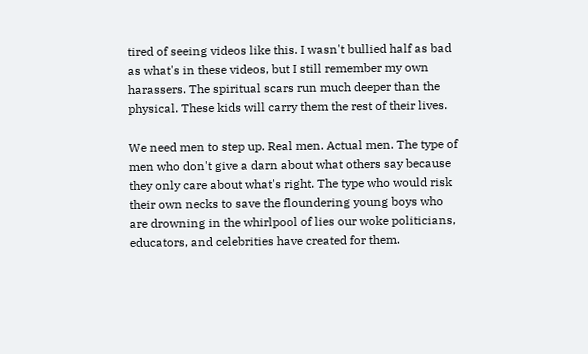tired of seeing videos like this. I wasn't bullied half as bad as what's in these videos, but I still remember my own harassers. The spiritual scars run much deeper than the physical. These kids will carry them the rest of their lives.

We need men to step up. Real men. Actual men. The type of men who don't give a darn about what others say because they only care about what's right. The type who would risk their own necks to save the floundering young boys who are drowning in the whirlpool of lies our woke politicians, educators, and celebrities have created for them.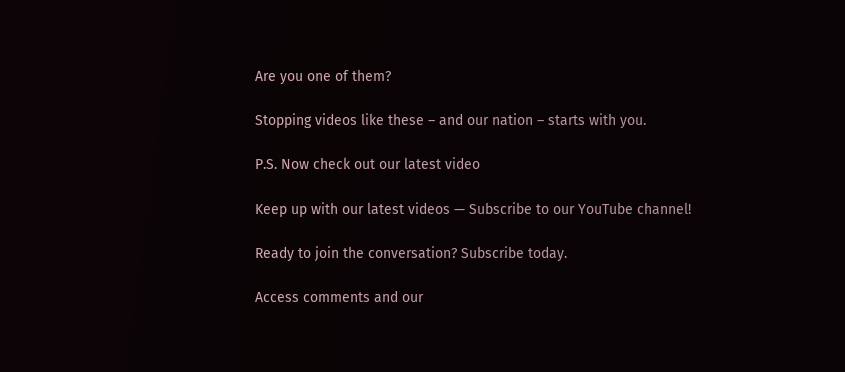Are you one of them?

Stopping videos like these – and our nation – starts with you.

P.S. Now check out our latest video

Keep up with our latest videos — Subscribe to our YouTube channel!

Ready to join the conversation? Subscribe today.

Access comments and our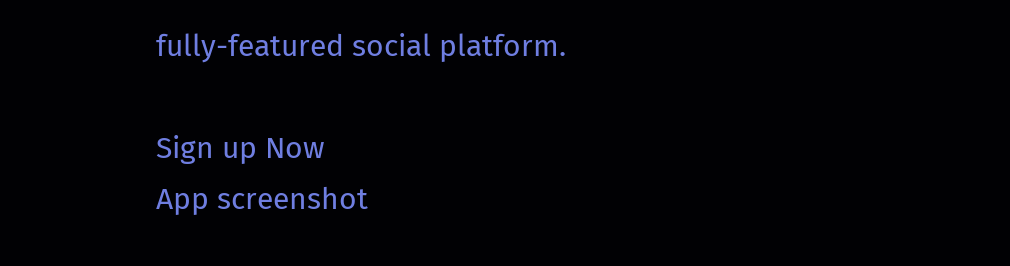fully-featured social platform.

Sign up Now
App screenshot